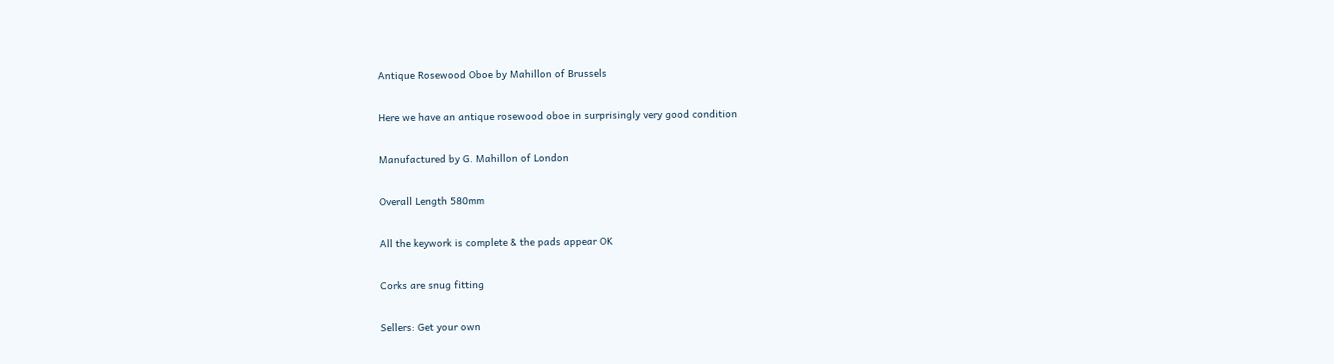Antique Rosewood Oboe by Mahillon of Brussels

Here we have an antique rosewood oboe in surprisingly very good condition

Manufactured by G. Mahillon of London

Overall Length 580mm

All the keywork is complete & the pads appear OK

Corks are snug fitting

Sellers: Get your own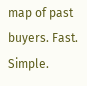map of past buyers. Fast. Simple.